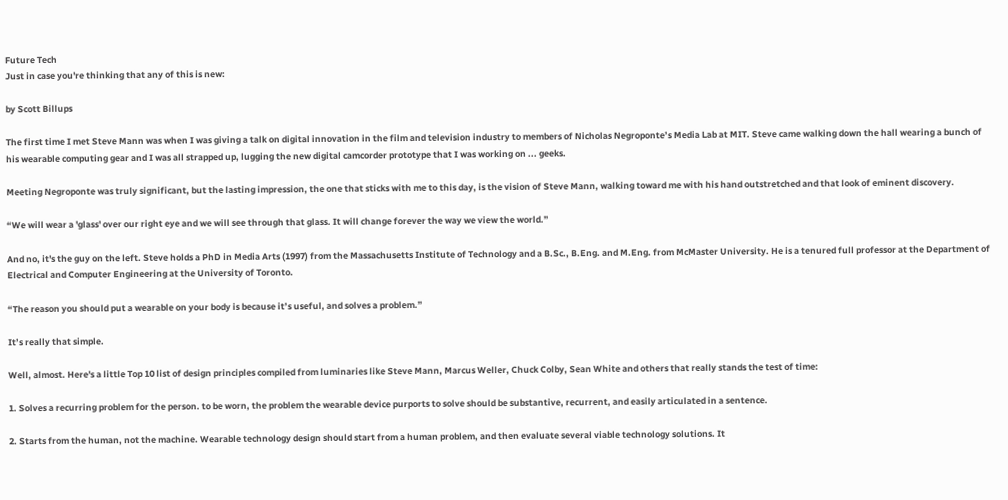Future Tech
Just in case you're thinking that any of this is new:

by Scott Billups

The first time I met Steve Mann was when I was giving a talk on digital innovation in the film and television industry to members of Nicholas Negroponte’s Media Lab at MIT. Steve came walking down the hall wearing a bunch of his wearable computing gear and I was all strapped up, lugging the new digital camcorder prototype that I was working on ... geeks.

Meeting Negroponte was truly significant, but the lasting impression, the one that sticks with me to this day, is the vision of Steve Mann, walking toward me with his hand outstretched and that look of eminent discovery.

“We will wear a 'glass' over our right eye and we will see through that glass. It will change forever the way we view the world.”

And no, it's the guy on the left. Steve holds a PhD in Media Arts (1997) from the Massachusetts Institute of Technology and a B.Sc., B.Eng. and M.Eng. from McMaster University. He is a tenured full professor at the Department of Electrical and Computer Engineering at the University of Toronto.

“The reason you should put a wearable on your body is because it’s useful, and solves a problem.”

It’s really that simple.

Well, almost. Here's a little Top 10 list of design principles compiled from luminaries like Steve Mann, Marcus Weller, Chuck Colby, Sean White and others that really stands the test of time:

1. Solves a recurring problem for the person. to be worn, the problem the wearable device purports to solve should be substantive, recurrent, and easily articulated in a sentence.

2. Starts from the human, not the machine. Wearable technology design should start from a human problem, and then evaluate several viable technology solutions. It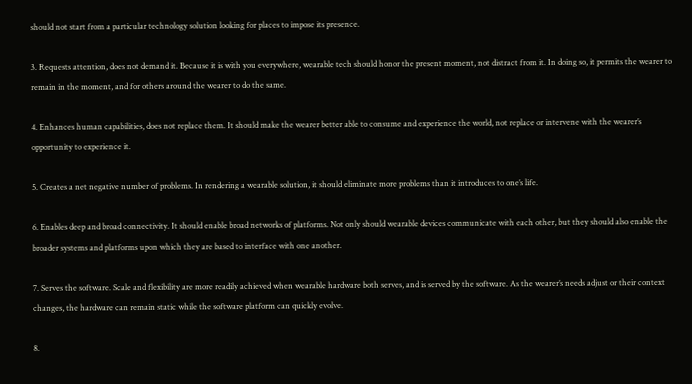should not start from a particular technology solution looking for places to impose its presence.

3. Requests attention, does not demand it. Because it is with you everywhere, wearable tech should honor the present moment, not distract from it. In doing so, it permits the wearer to remain in the moment, and for others around the wearer to do the same.

4. Enhances human capabilities, does not replace them. It should make the wearer better able to consume and experience the world, not replace or intervene with the wearer’s opportunity to experience it.

5. Creates a net negative number of problems. In rendering a wearable solution, it should eliminate more problems than it introduces to one’s life.

6. Enables deep and broad connectivity. It should enable broad networks of platforms. Not only should wearable devices communicate with each other, but they should also enable the broader systems and platforms upon which they are based to interface with one another.

7. Serves the software. Scale and flexibility are more readily achieved when wearable hardware both serves, and is served by the software. As the wearer’s needs adjust or their context changes, the hardware can remain static while the software platform can quickly evolve.

8.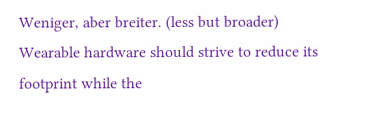Weniger, aber breiter. (less but broader) Wearable hardware should strive to reduce its footprint while the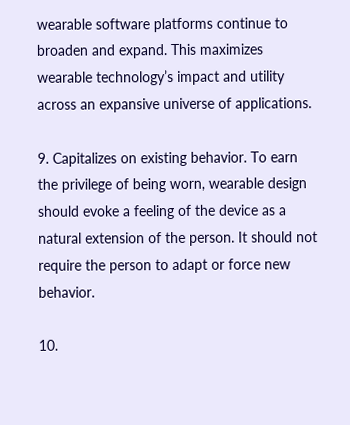wearable software platforms continue to broaden and expand. This maximizes wearable technology’s impact and utility across an expansive universe of applications.

9. Capitalizes on existing behavior. To earn the privilege of being worn, wearable design should evoke a feeling of the device as a natural extension of the person. It should not require the person to adapt or force new behavior.

10.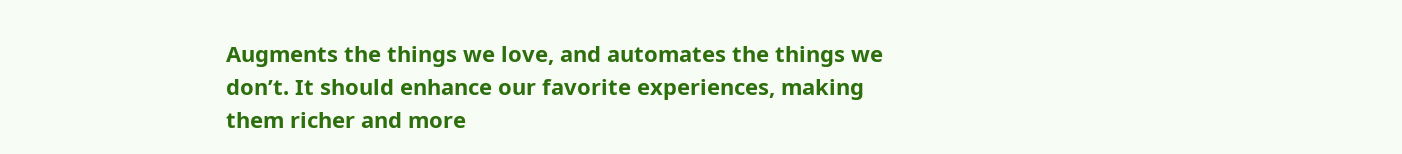Augments the things we love, and automates the things we don’t. It should enhance our favorite experiences, making them richer and more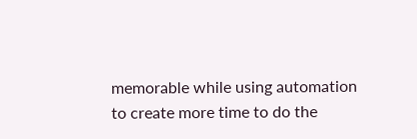memorable while using automation to create more time to do the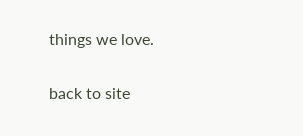things we love.

back to site